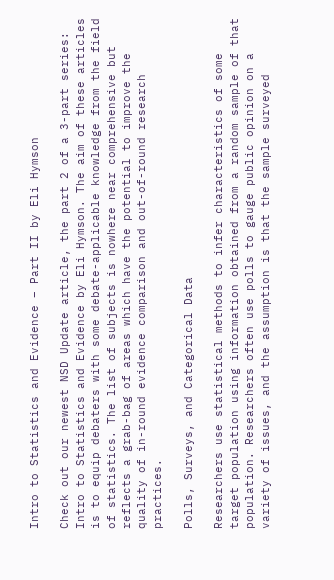Intro to Statistics and Evidence – Part II by Eli Hymson

Check out our newest NSD Update article, the part 2 of a 3-part series: Intro to Statistics and Evidence by Eli Hymson. The aim of these articles is to equip debaters with some debate-applicable knowledge from the field of statistics. The list of subjects is nowhere near comprehensive but reflects a grab-bag of areas which have the potential to improve the quality of in-round evidence comparison and out-of-round research practices.

Polls, Surveys, and Categorical Data

Researchers use statistical methods to infer characteristics of some target population using information obtained from a random sample of that population. Researchers often use polls to gauge public opinion on a variety of issues, and the assumption is that the sample surveyed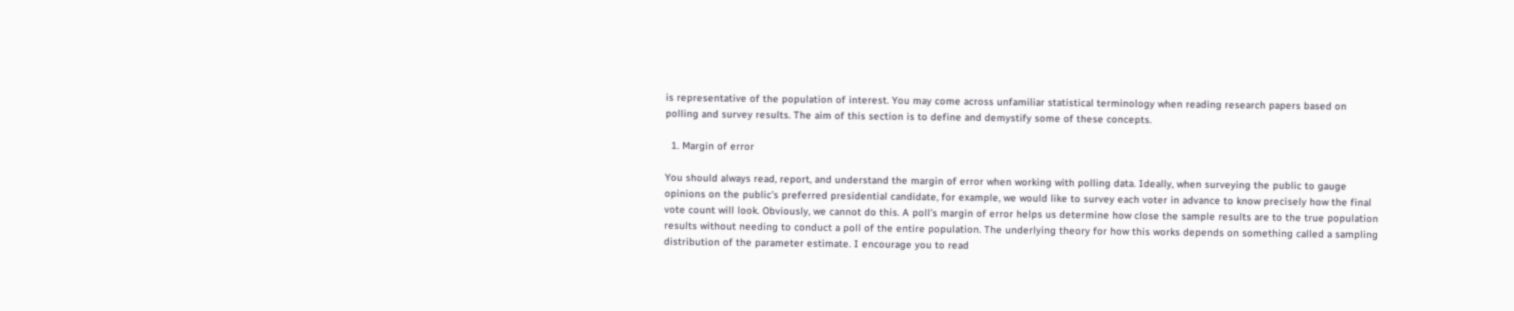is representative of the population of interest. You may come across unfamiliar statistical terminology when reading research papers based on polling and survey results. The aim of this section is to define and demystify some of these concepts.

  1. Margin of error

You should always read, report, and understand the margin of error when working with polling data. Ideally, when surveying the public to gauge opinions on the public’s preferred presidential candidate, for example, we would like to survey each voter in advance to know precisely how the final vote count will look. Obviously, we cannot do this. A poll’s margin of error helps us determine how close the sample results are to the true population results without needing to conduct a poll of the entire population. The underlying theory for how this works depends on something called a sampling distribution of the parameter estimate. I encourage you to read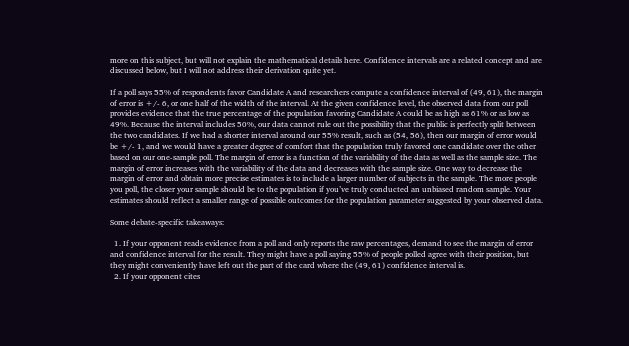more on this subject, but will not explain the mathematical details here. Confidence intervals are a related concept and are discussed below, but I will not address their derivation quite yet.

If a poll says 55% of respondents favor Candidate A and researchers compute a confidence interval of (49, 61), the margin of error is +/- 6, or one half of the width of the interval. At the given confidence level, the observed data from our poll provides evidence that the true percentage of the population favoring Candidate A could be as high as 61% or as low as 49%. Because the interval includes 50%, our data cannot rule out the possibility that the public is perfectly split between the two candidates. If we had a shorter interval around our 55% result, such as (54, 56), then our margin of error would be +/- 1, and we would have a greater degree of comfort that the population truly favored one candidate over the other based on our one-sample poll. The margin of error is a function of the variability of the data as well as the sample size. The margin of error increases with the variability of the data and decreases with the sample size. One way to decrease the margin of error and obtain more precise estimates is to include a larger number of subjects in the sample. The more people you poll, the closer your sample should be to the population if you’ve truly conducted an unbiased random sample. Your estimates should reflect a smaller range of possible outcomes for the population parameter suggested by your observed data.

Some debate-specific takeaways:

  1. If your opponent reads evidence from a poll and only reports the raw percentages, demand to see the margin of error and confidence interval for the result. They might have a poll saying 55% of people polled agree with their position, but they might conveniently have left out the part of the card where the (49, 61) confidence interval is.
  2. If your opponent cites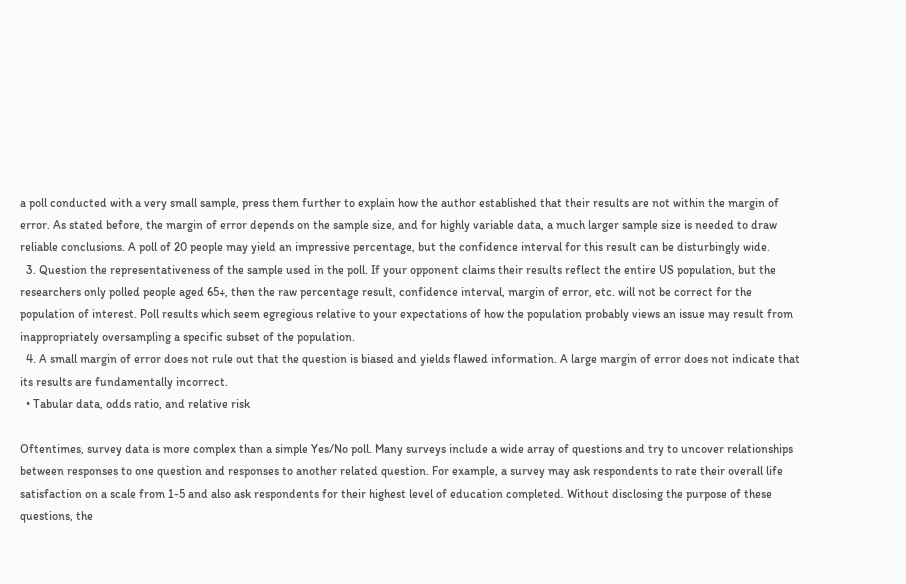a poll conducted with a very small sample, press them further to explain how the author established that their results are not within the margin of error. As stated before, the margin of error depends on the sample size, and for highly variable data, a much larger sample size is needed to draw reliable conclusions. A poll of 20 people may yield an impressive percentage, but the confidence interval for this result can be disturbingly wide.
  3. Question the representativeness of the sample used in the poll. If your opponent claims their results reflect the entire US population, but the researchers only polled people aged 65+, then the raw percentage result, confidence interval, margin of error, etc. will not be correct for the population of interest. Poll results which seem egregious relative to your expectations of how the population probably views an issue may result from inappropriately oversampling a specific subset of the population.
  4. A small margin of error does not rule out that the question is biased and yields flawed information. A large margin of error does not indicate that its results are fundamentally incorrect.
  • Tabular data, odds ratio, and relative risk

Oftentimes, survey data is more complex than a simple Yes/No poll. Many surveys include a wide array of questions and try to uncover relationships between responses to one question and responses to another related question. For example, a survey may ask respondents to rate their overall life satisfaction on a scale from 1-5 and also ask respondents for their highest level of education completed. Without disclosing the purpose of these questions, the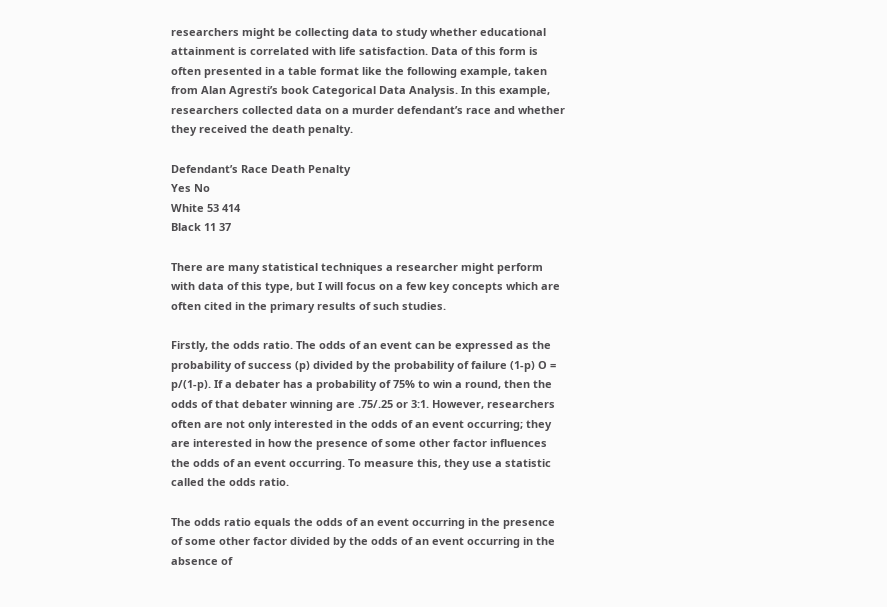researchers might be collecting data to study whether educational attainment is correlated with life satisfaction. Data of this form is often presented in a table format like the following example, taken from Alan Agresti’s book Categorical Data Analysis. In this example, researchers collected data on a murder defendant’s race and whether they received the death penalty.

Defendant’s Race Death Penalty
Yes No
White 53 414
Black 11 37

There are many statistical techniques a researcher might perform with data of this type, but I will focus on a few key concepts which are often cited in the primary results of such studies.

Firstly, the odds ratio. The odds of an event can be expressed as the probability of success (p) divided by the probability of failure (1-p) O = p/(1-p). If a debater has a probability of 75% to win a round, then the odds of that debater winning are .75/.25 or 3:1. However, researchers often are not only interested in the odds of an event occurring; they are interested in how the presence of some other factor influences the odds of an event occurring. To measure this, they use a statistic called the odds ratio.

The odds ratio equals the odds of an event occurring in the presence of some other factor divided by the odds of an event occurring in the absence of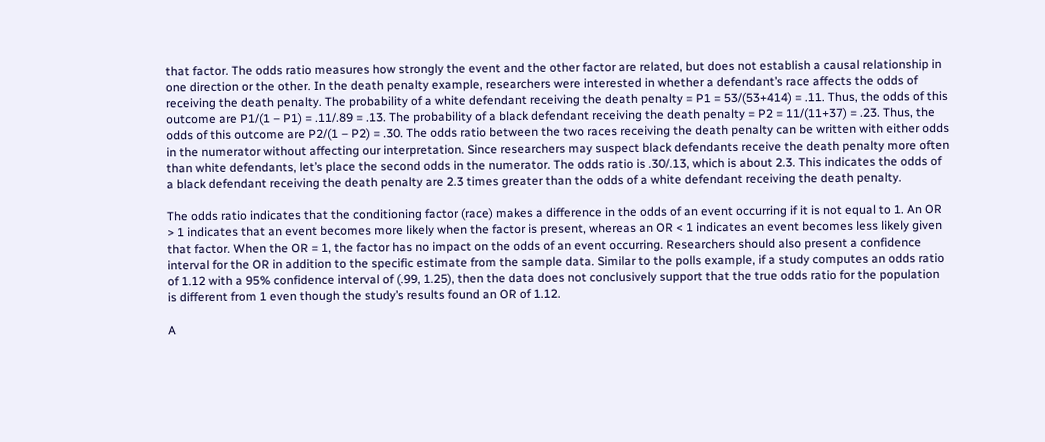that factor. The odds ratio measures how strongly the event and the other factor are related, but does not establish a causal relationship in one direction or the other. In the death penalty example, researchers were interested in whether a defendant’s race affects the odds of receiving the death penalty. The probability of a white defendant receiving the death penalty = P1 = 53/(53+414) = .11. Thus, the odds of this outcome are P1/(1 – P1) = .11/.89 = .13. The probability of a black defendant receiving the death penalty = P2 = 11/(11+37) = .23. Thus, the odds of this outcome are P2/(1 – P2) = .30. The odds ratio between the two races receiving the death penalty can be written with either odds in the numerator without affecting our interpretation. Since researchers may suspect black defendants receive the death penalty more often than white defendants, let’s place the second odds in the numerator. The odds ratio is .30/.13, which is about 2.3. This indicates the odds of a black defendant receiving the death penalty are 2.3 times greater than the odds of a white defendant receiving the death penalty.

The odds ratio indicates that the conditioning factor (race) makes a difference in the odds of an event occurring if it is not equal to 1. An OR > 1 indicates that an event becomes more likely when the factor is present, whereas an OR < 1 indicates an event becomes less likely given that factor. When the OR = 1, the factor has no impact on the odds of an event occurring. Researchers should also present a confidence interval for the OR in addition to the specific estimate from the sample data. Similar to the polls example, if a study computes an odds ratio of 1.12 with a 95% confidence interval of (.99, 1.25), then the data does not conclusively support that the true odds ratio for the population is different from 1 even though the study’s results found an OR of 1.12.

A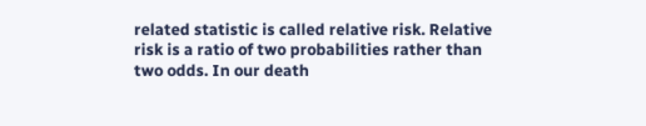related statistic is called relative risk. Relative risk is a ratio of two probabilities rather than two odds. In our death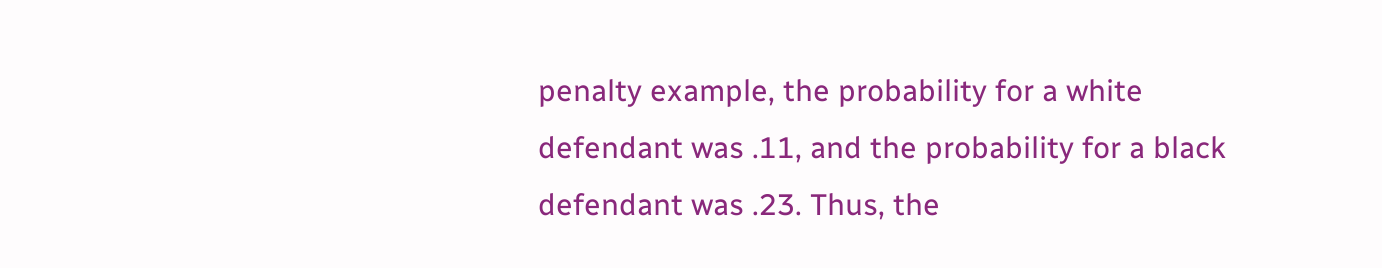penalty example, the probability for a white defendant was .11, and the probability for a black defendant was .23. Thus, the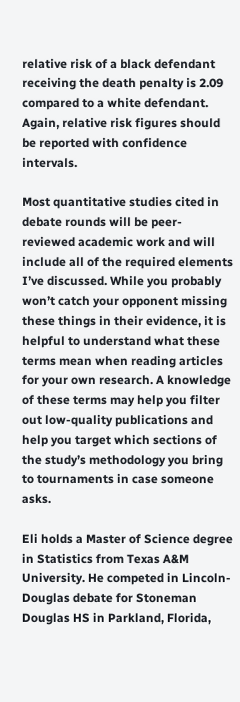relative risk of a black defendant receiving the death penalty is 2.09 compared to a white defendant. Again, relative risk figures should be reported with confidence intervals.

Most quantitative studies cited in debate rounds will be peer-reviewed academic work and will include all of the required elements I’ve discussed. While you probably won’t catch your opponent missing these things in their evidence, it is helpful to understand what these terms mean when reading articles for your own research. A knowledge of these terms may help you filter out low-quality publications and help you target which sections of the study’s methodology you bring to tournaments in case someone asks.

Eli holds a Master of Science degree in Statistics from Texas A&M University. He competed in Lincoln-Douglas debate for Stoneman Douglas HS in Parkland, Florida,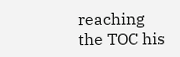reaching the TOC his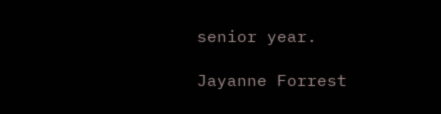senior year.

Jayanne Forrest